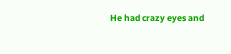He had crazy eyes and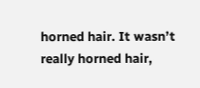horned hair. It wasn’t really horned hair,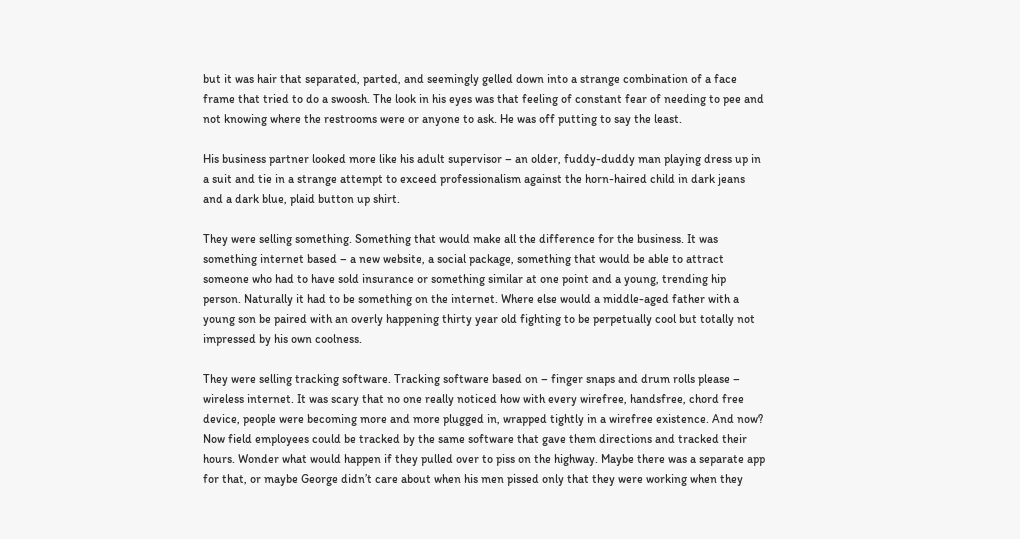but it was hair that separated, parted, and seemingly gelled down into a strange combination of a face frame that tried to do a swoosh. The look in his eyes was that feeling of constant fear of needing to pee and not knowing where the restrooms were or anyone to ask. He was off putting to say the least.

His business partner looked more like his adult supervisor – an older, fuddy-duddy man playing dress up in a suit and tie in a strange attempt to exceed professionalism against the horn-haired child in dark jeans and a dark blue, plaid button up shirt.

They were selling something. Something that would make all the difference for the business. It was something internet based – a new website, a social package, something that would be able to attract someone who had to have sold insurance or something similar at one point and a young, trending hip person. Naturally it had to be something on the internet. Where else would a middle-aged father with a young son be paired with an overly happening thirty year old fighting to be perpetually cool but totally not impressed by his own coolness.

They were selling tracking software. Tracking software based on – finger snaps and drum rolls please – wireless internet. It was scary that no one really noticed how with every wirefree, handsfree, chord free device, people were becoming more and more plugged in, wrapped tightly in a wirefree existence. And now? Now field employees could be tracked by the same software that gave them directions and tracked their hours. Wonder what would happen if they pulled over to piss on the highway. Maybe there was a separate app for that, or maybe George didn’t care about when his men pissed only that they were working when they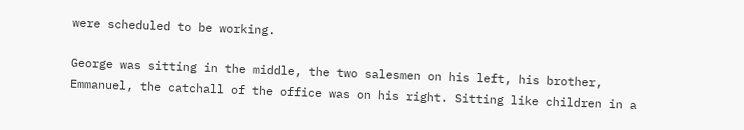were scheduled to be working.

George was sitting in the middle, the two salesmen on his left, his brother, Emmanuel, the catchall of the office was on his right. Sitting like children in a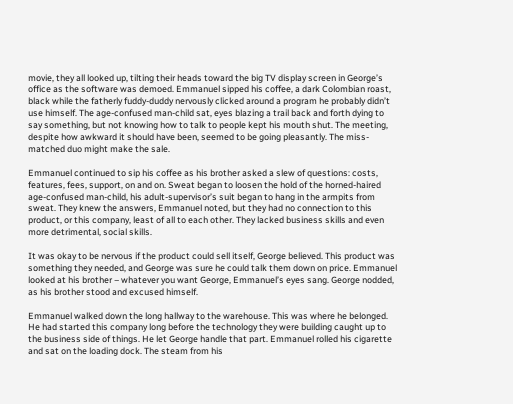movie, they all looked up, tilting their heads toward the big TV display screen in George’s office as the software was demoed. Emmanuel sipped his coffee, a dark Colombian roast, black while the fatherly fuddy-duddy nervously clicked around a program he probably didn’t use himself. The age-confused man-child sat, eyes blazing a trail back and forth dying to say something, but not knowing how to talk to people kept his mouth shut. The meeting, despite how awkward it should have been, seemed to be going pleasantly. The miss-matched duo might make the sale.

Emmanuel continued to sip his coffee as his brother asked a slew of questions: costs, features, fees, support, on and on. Sweat began to loosen the hold of the horned-haired age-confused man-child, his adult-supervisor’s suit began to hang in the armpits from sweat. They knew the answers, Emmanuel noted, but they had no connection to this product, or this company, least of all to each other. They lacked business skills and even more detrimental, social skills.

It was okay to be nervous if the product could sell itself, George believed. This product was something they needed, and George was sure he could talk them down on price. Emmanuel looked at his brother – whatever you want George, Emmanuel’s eyes sang. George nodded, as his brother stood and excused himself.

Emmanuel walked down the long hallway to the warehouse. This was where he belonged. He had started this company long before the technology they were building caught up to the business side of things. He let George handle that part. Emmanuel rolled his cigarette and sat on the loading dock. The steam from his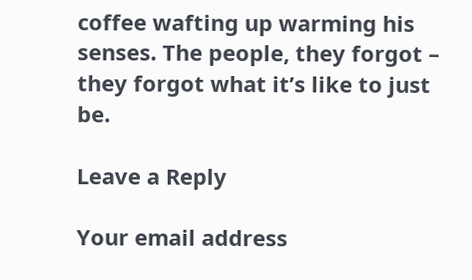coffee wafting up warming his senses. The people, they forgot – they forgot what it’s like to just be.

Leave a Reply

Your email address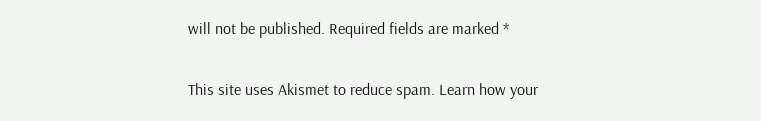will not be published. Required fields are marked *

This site uses Akismet to reduce spam. Learn how your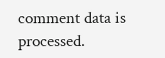comment data is processed.